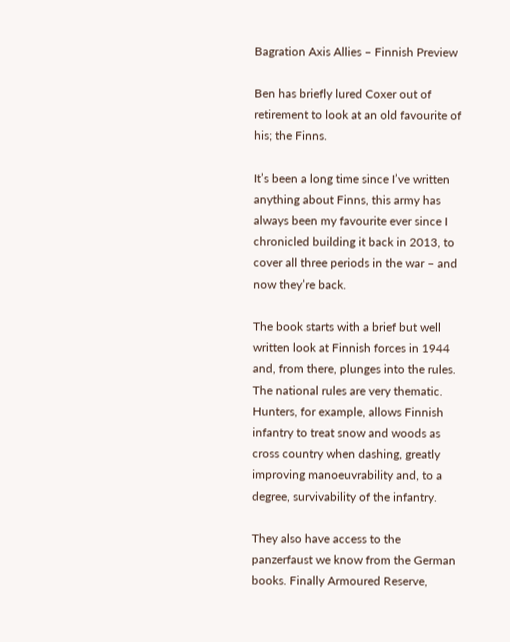Bagration Axis Allies – Finnish Preview

Ben has briefly lured Coxer out of retirement to look at an old favourite of his; the Finns.

It’s been a long time since I’ve written anything about Finns, this army has always been my favourite ever since I chronicled building it back in 2013, to cover all three periods in the war – and now they’re back.

The book starts with a brief but well written look at Finnish forces in 1944 and, from there, plunges into the rules. The national rules are very thematic.  Hunters, for example, allows Finnish infantry to treat snow and woods as cross country when dashing, greatly improving manoeuvrability and, to a degree, survivability of the infantry.

They also have access to the panzerfaust we know from the German books. Finally Armoured Reserve,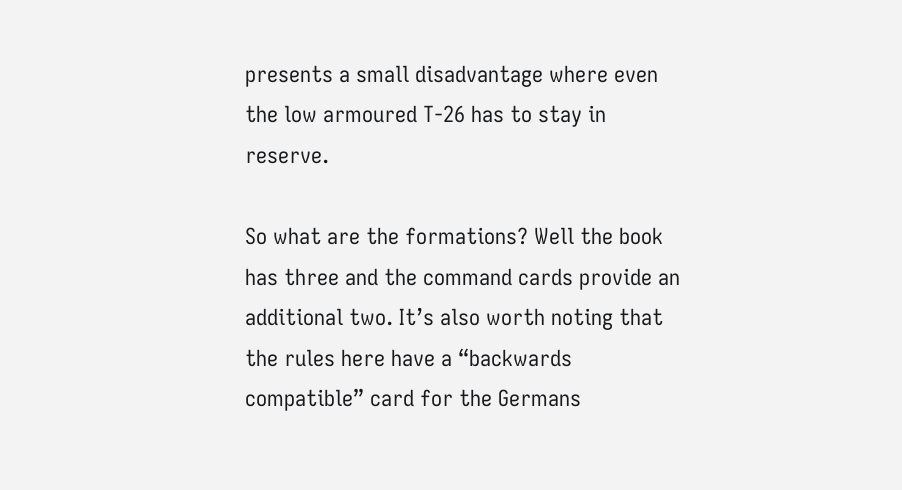presents a small disadvantage where even the low armoured T-26 has to stay in reserve.

So what are the formations? Well the book has three and the command cards provide an additional two. It’s also worth noting that the rules here have a “backwards compatible” card for the Germans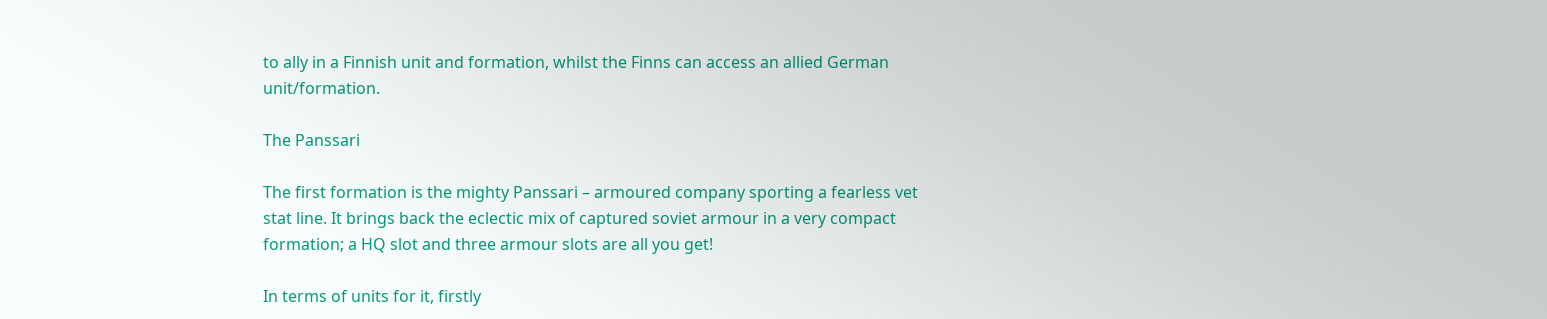to ally in a Finnish unit and formation, whilst the Finns can access an allied German unit/formation.

The Panssari

The first formation is the mighty Panssari – armoured company sporting a fearless vet stat line. It brings back the eclectic mix of captured soviet armour in a very compact formation; a HQ slot and three armour slots are all you get!

In terms of units for it, firstly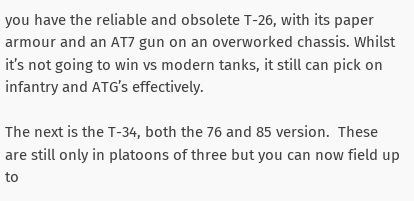you have the reliable and obsolete T-26, with its paper armour and an AT7 gun on an overworked chassis. Whilst it’s not going to win vs modern tanks, it still can pick on infantry and ATG’s effectively.

The next is the T-34, both the 76 and 85 version.  These are still only in platoons of three but you can now field up to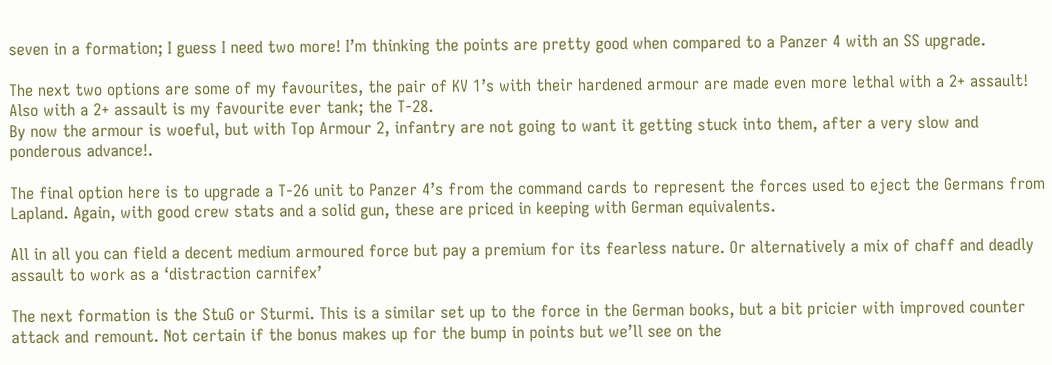seven in a formation; I guess I need two more! I’m thinking the points are pretty good when compared to a Panzer 4 with an SS upgrade.

The next two options are some of my favourites, the pair of KV 1’s with their hardened armour are made even more lethal with a 2+ assault!
Also with a 2+ assault is my favourite ever tank; the T-28.
By now the armour is woeful, but with Top Armour 2, infantry are not going to want it getting stuck into them, after a very slow and ponderous advance!.

The final option here is to upgrade a T-26 unit to Panzer 4’s from the command cards to represent the forces used to eject the Germans from Lapland. Again, with good crew stats and a solid gun, these are priced in keeping with German equivalents.

All in all you can field a decent medium armoured force but pay a premium for its fearless nature. Or alternatively a mix of chaff and deadly assault to work as a ‘distraction carnifex’

The next formation is the StuG or Sturmi. This is a similar set up to the force in the German books, but a bit pricier with improved counter attack and remount. Not certain if the bonus makes up for the bump in points but we’ll see on the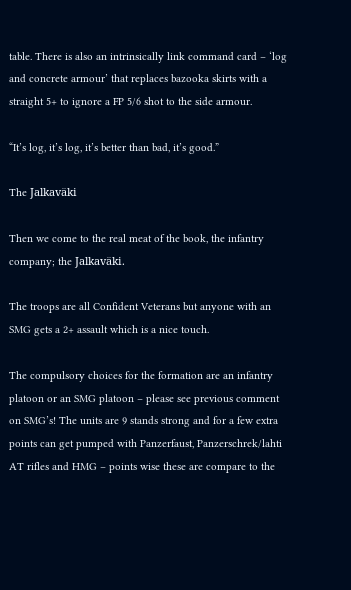table. There is also an intrinsically link command card – ‘log and concrete armour’ that replaces bazooka skirts with a straight 5+ to ignore a FP 5/6 shot to the side armour.

“It’s log, it’s log, it’s better than bad, it’s good.”

The Jalkaväki

Then we come to the real meat of the book, the infantry company; the Jalkaväki.

The troops are all Confident Veterans but anyone with an SMG gets a 2+ assault which is a nice touch.

The compulsory choices for the formation are an infantry platoon or an SMG platoon – please see previous comment on SMG’s! The units are 9 stands strong and for a few extra points can get pumped with Panzerfaust, Panzerschrek/lahti AT rifles and HMG – points wise these are compare to the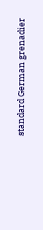standard German grenadier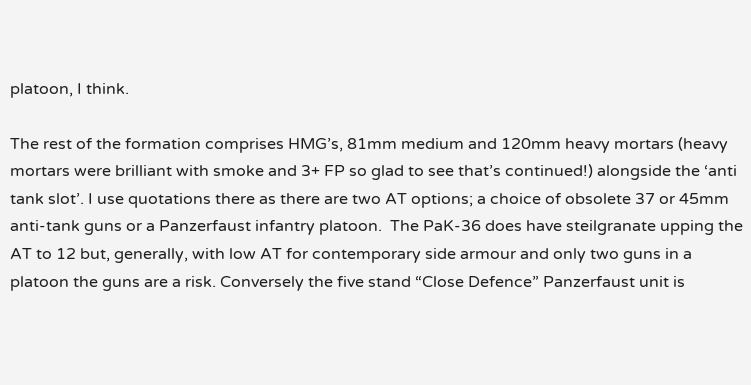platoon, I think.

The rest of the formation comprises HMG’s, 81mm medium and 120mm heavy mortars (heavy mortars were brilliant with smoke and 3+ FP so glad to see that’s continued!) alongside the ‘anti tank slot’. I use quotations there as there are two AT options; a choice of obsolete 37 or 45mm anti-tank guns or a Panzerfaust infantry platoon.  The PaK-36 does have steilgranate upping the AT to 12 but, generally, with low AT for contemporary side armour and only two guns in a platoon the guns are a risk. Conversely the five stand “Close Defence” Panzerfaust unit is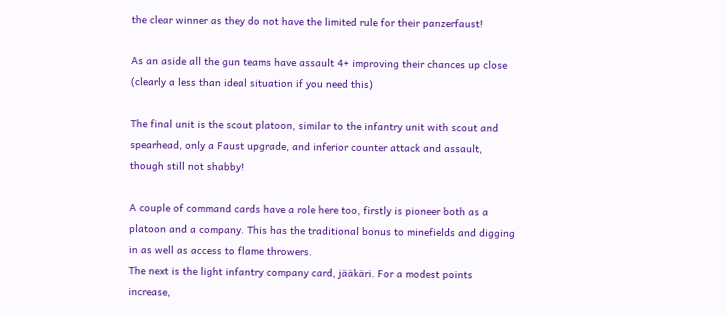the clear winner as they do not have the limited rule for their panzerfaust!

As an aside all the gun teams have assault 4+ improving their chances up close (clearly a less than ideal situation if you need this)

The final unit is the scout platoon, similar to the infantry unit with scout and spearhead, only a Faust upgrade, and inferior counter attack and assault, though still not shabby!

A couple of command cards have a role here too, firstly is pioneer both as a  platoon and a company. This has the traditional bonus to minefields and digging in as well as access to flame throwers.
The next is the light infantry company card, jääkäri. For a modest points increase,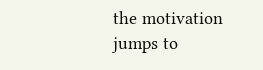the motivation jumps to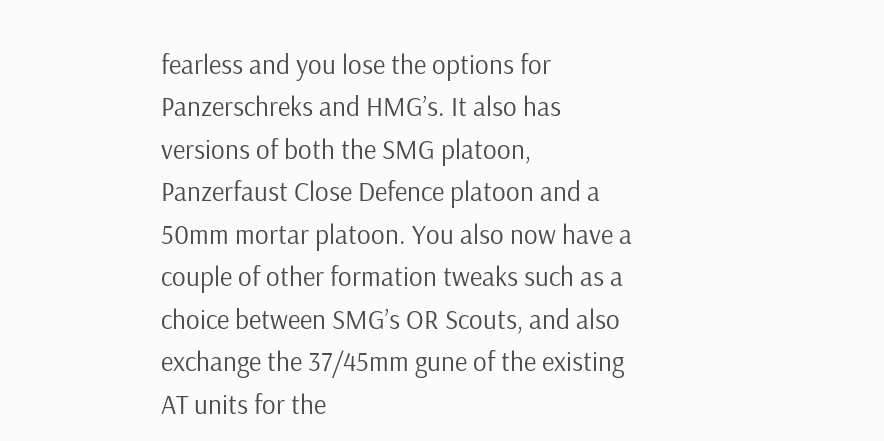fearless and you lose the options for Panzerschreks and HMG’s. It also has versions of both the SMG platoon, Panzerfaust Close Defence platoon and a 50mm mortar platoon. You also now have a couple of other formation tweaks such as a choice between SMG’s OR Scouts, and also exchange the 37/45mm gune of the existing AT units for the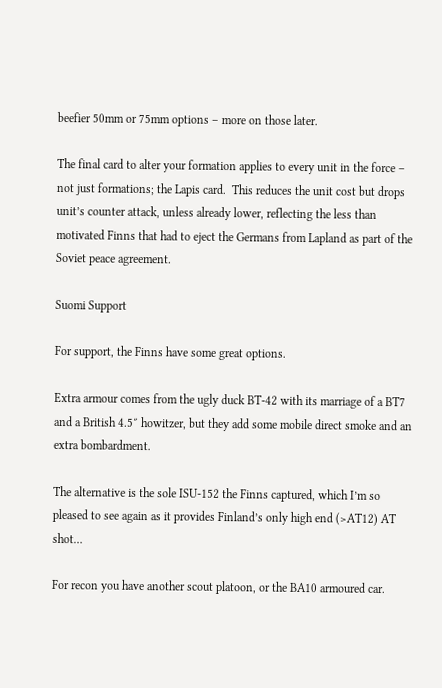beefier 50mm or 75mm options – more on those later.

The final card to alter your formation applies to every unit in the force – not just formations; the Lapis card.  This reduces the unit cost but drops unit’s counter attack, unless already lower, reflecting the less than motivated Finns that had to eject the Germans from Lapland as part of the Soviet peace agreement.

Suomi Support

For support, the Finns have some great options.

Extra armour comes from the ugly duck BT-42 with its marriage of a BT7 and a British 4.5″ howitzer, but they add some mobile direct smoke and an extra bombardment.

The alternative is the sole ISU-152 the Finns captured, which I’m so pleased to see again as it provides Finland’s only high end (>AT12) AT shot…

For recon you have another scout platoon, or the BA10 armoured car.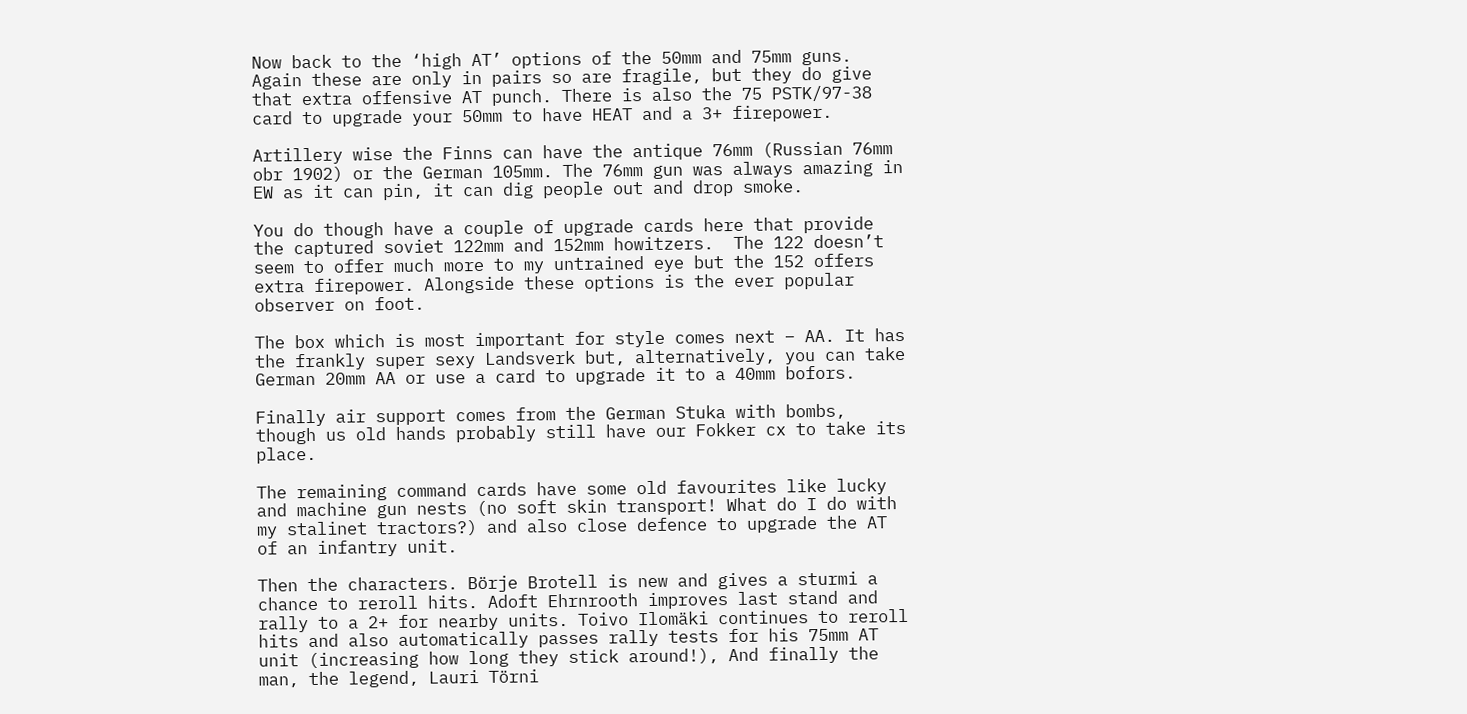Now back to the ‘high AT’ options of the 50mm and 75mm guns. Again these are only in pairs so are fragile, but they do give that extra offensive AT punch. There is also the 75 PSTK/97-38 card to upgrade your 50mm to have HEAT and a 3+ firepower.

Artillery wise the Finns can have the antique 76mm (Russian 76mm obr 1902) or the German 105mm. The 76mm gun was always amazing in EW as it can pin, it can dig people out and drop smoke.

You do though have a couple of upgrade cards here that provide the captured soviet 122mm and 152mm howitzers.  The 122 doesn’t seem to offer much more to my untrained eye but the 152 offers extra firepower. Alongside these options is the ever popular observer on foot.

The box which is most important for style comes next – AA. It has the frankly super sexy Landsverk but, alternatively, you can take German 20mm AA or use a card to upgrade it to a 40mm bofors.

Finally air support comes from the German Stuka with bombs, though us old hands probably still have our Fokker cx to take its place.

The remaining command cards have some old favourites like lucky and machine gun nests (no soft skin transport! What do I do with my stalinet tractors?) and also close defence to upgrade the AT of an infantry unit.

Then the characters. Börje Brotell is new and gives a sturmi a chance to reroll hits. Adoft Ehrnrooth improves last stand and rally to a 2+ for nearby units. Toivo Ilomäki continues to reroll hits and also automatically passes rally tests for his 75mm AT unit (increasing how long they stick around!), And finally the man, the legend, Lauri Törni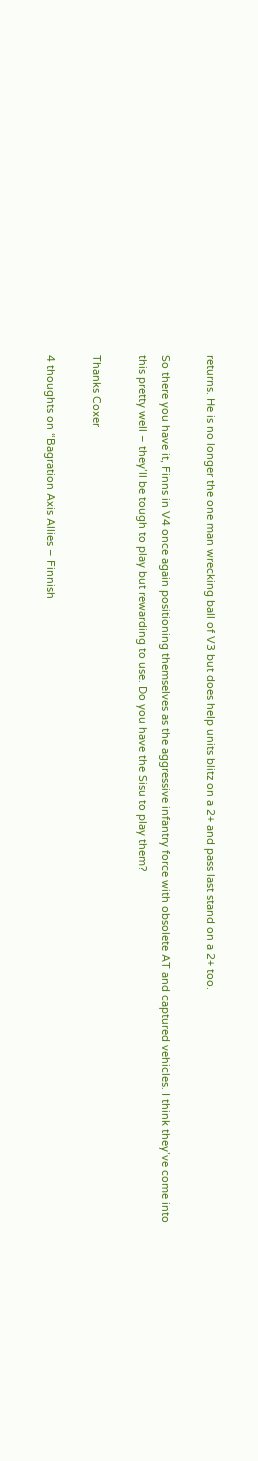returns. He is no longer the one man wrecking ball of V3 but does help units blitz on a 2+ and pass last stand on a 2+ too.

So there you have it, Finns in V4 once again positioning themselves as the aggressive infantry force with obsolete AT and captured vehicles. I think they’ve come into this pretty well – they’ll be tough to play but rewarding to use. Do you have the Sisu to play them?

Thanks Coxer

4 thoughts on “Bagration Axis Allies – Finnish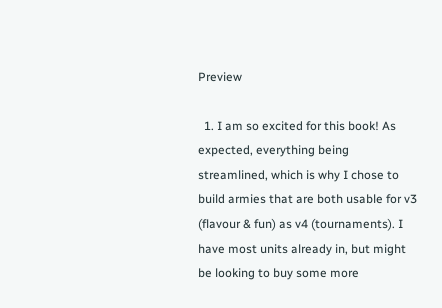Preview

  1. I am so excited for this book! As expected, everything being streamlined, which is why I chose to build armies that are both usable for v3 (flavour & fun) as v4 (tournaments). I have most units already in, but might be looking to buy some more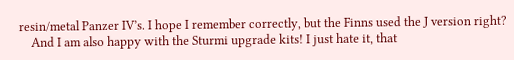resin/metal Panzer IV’s. I hope I remember correctly, but the Finns used the J version right?
    And I am also happy with the Sturmi upgrade kits! I just hate it, that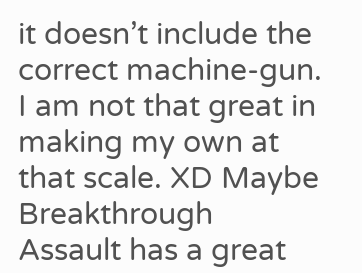it doesn’t include the correct machine-gun. I am not that great in making my own at that scale. XD Maybe Breakthrough Assault has a great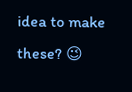idea to make these? 😉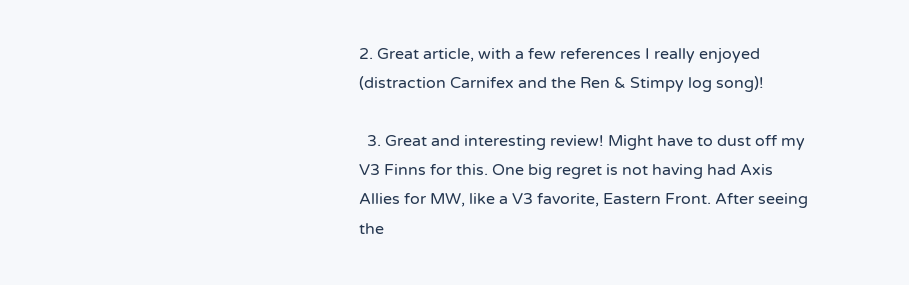2. Great article, with a few references I really enjoyed (distraction Carnifex and the Ren & Stimpy log song)!

  3. Great and interesting review! Might have to dust off my V3 Finns for this. One big regret is not having had Axis Allies for MW, like a V3 favorite, Eastern Front. After seeing the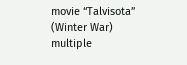movie “Talvisota” (Winter War) multiple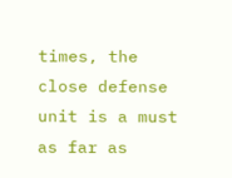times, the close defense unit is a must as far as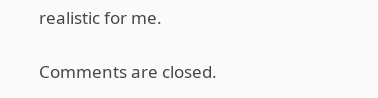realistic for me.

Comments are closed.